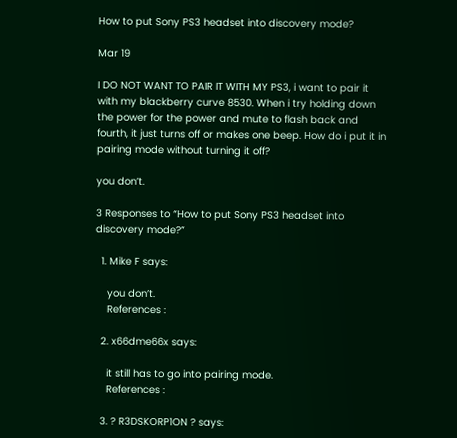How to put Sony PS3 headset into discovery mode?

Mar 19

I DO NOT WANT TO PAIR IT WITH MY PS3, i want to pair it with my blackberry curve 8530. When i try holding down the power for the power and mute to flash back and fourth, it just turns off or makes one beep. How do i put it in pairing mode without turning it off?

you don’t.

3 Responses to “How to put Sony PS3 headset into discovery mode?”

  1. Mike F says:

    you don’t.
    References :

  2. x66dme66x says:

    it still has to go into pairing mode.
    References :

  3. ? R3DSKORP1ON ? says: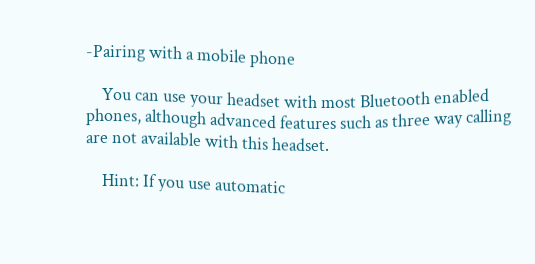-Pairing with a mobile phone

    You can use your headset with most Bluetooth enabled phones, although advanced features such as three way calling are not available with this headset.

    Hint: If you use automatic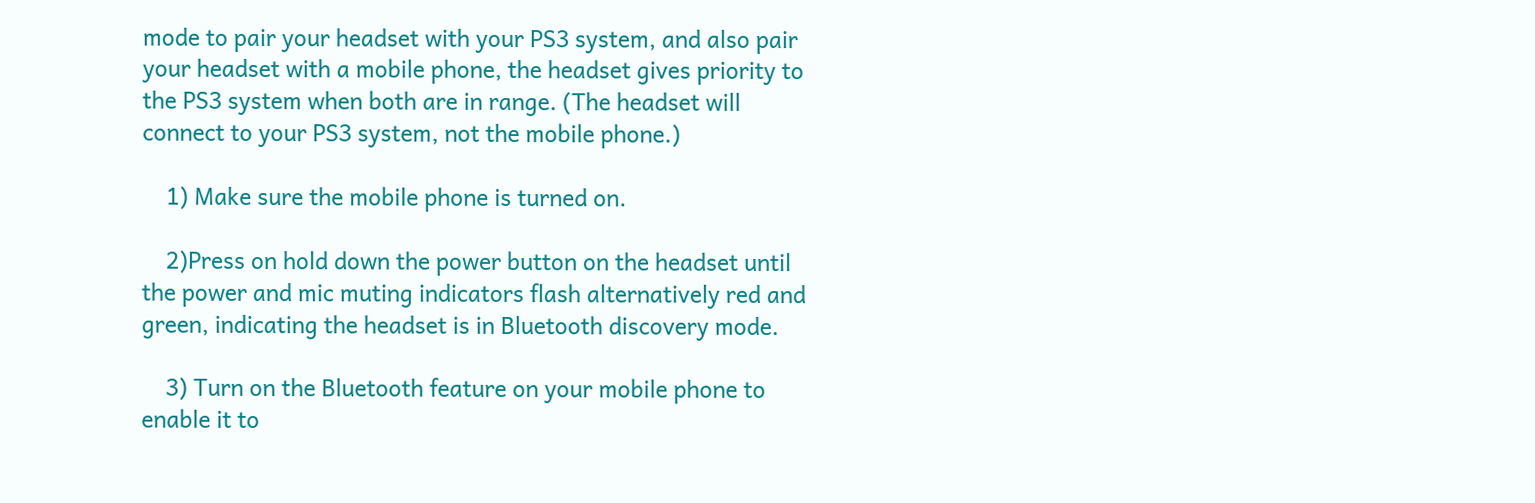mode to pair your headset with your PS3 system, and also pair your headset with a mobile phone, the headset gives priority to the PS3 system when both are in range. (The headset will connect to your PS3 system, not the mobile phone.)

    1) Make sure the mobile phone is turned on.

    2)Press on hold down the power button on the headset until the power and mic muting indicators flash alternatively red and green, indicating the headset is in Bluetooth discovery mode.

    3) Turn on the Bluetooth feature on your mobile phone to enable it to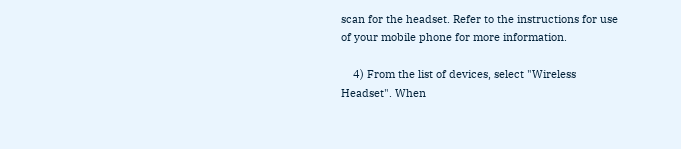scan for the headset. Refer to the instructions for use of your mobile phone for more information.

    4) From the list of devices, select "Wireless Headset". When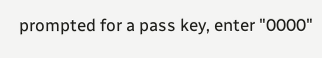prompted for a pass key, enter "0000"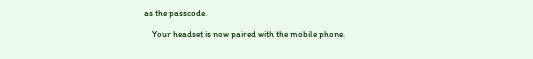as the passcode.

    Your headset is now paired with the mobile phone.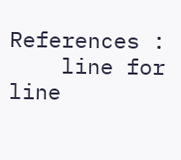References :
    line for line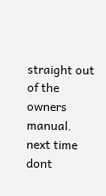straight out of the owners manual. next time dont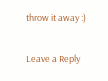throw it away :)

Leave a Reply